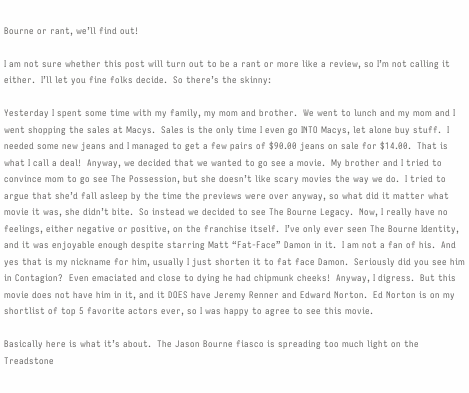Bourne or rant, we’ll find out!

I am not sure whether this post will turn out to be a rant or more like a review, so I’m not calling it either.  I’ll let you fine folks decide.  So there’s the skinny:

Yesterday I spent some time with my family, my mom and brother.  We went to lunch and my mom and I went shopping the sales at Macys.  Sales is the only time I even go INTO Macys, let alone buy stuff.  I needed some new jeans and I managed to get a few pairs of $90.00 jeans on sale for $14.00.  That is what I call a deal!  Anyway, we decided that we wanted to go see a movie.  My brother and I tried to convince mom to go see The Possession, but she doesn’t like scary movies the way we do.  I tried to argue that she’d fall asleep by the time the previews were over anyway, so what did it matter what movie it was, she didn’t bite.  So instead we decided to see The Bourne Legacy.  Now, I really have no feelings, either negative or positive, on the franchise itself.  I’ve only ever seen The Bourne Identity, and it was enjoyable enough despite starring Matt “Fat-Face” Damon in it.  I am not a fan of his.  And yes that is my nickname for him, usually I just shorten it to fat face Damon.  Seriously did you see him in Contagion?  Even emaciated and close to dying he had chipmunk cheeks!  Anyway, I digress.  But this movie does not have him in it, and it DOES have Jeremy Renner and Edward Norton.  Ed Norton is on my shortlist of top 5 favorite actors ever, so I was happy to agree to see this movie.

Basically here is what it’s about.  The Jason Bourne fiasco is spreading too much light on the Treadstone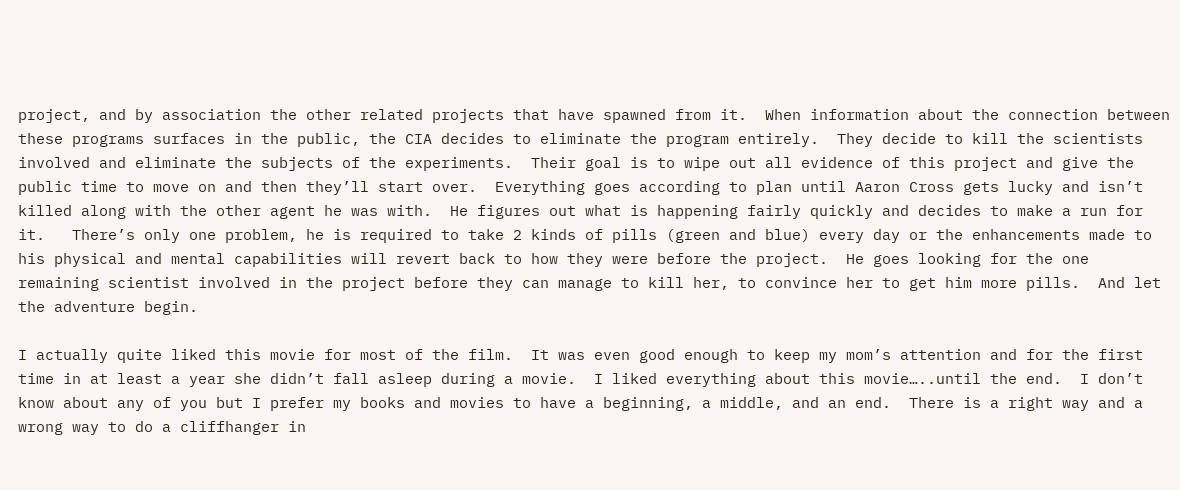project, and by association the other related projects that have spawned from it.  When information about the connection between these programs surfaces in the public, the CIA decides to eliminate the program entirely.  They decide to kill the scientists involved and eliminate the subjects of the experiments.  Their goal is to wipe out all evidence of this project and give the public time to move on and then they’ll start over.  Everything goes according to plan until Aaron Cross gets lucky and isn’t killed along with the other agent he was with.  He figures out what is happening fairly quickly and decides to make a run for it.   There’s only one problem, he is required to take 2 kinds of pills (green and blue) every day or the enhancements made to his physical and mental capabilities will revert back to how they were before the project.  He goes looking for the one remaining scientist involved in the project before they can manage to kill her, to convince her to get him more pills.  And let the adventure begin.

I actually quite liked this movie for most of the film.  It was even good enough to keep my mom’s attention and for the first time in at least a year she didn’t fall asleep during a movie.  I liked everything about this movie…..until the end.  I don’t know about any of you but I prefer my books and movies to have a beginning, a middle, and an end.  There is a right way and a wrong way to do a cliffhanger in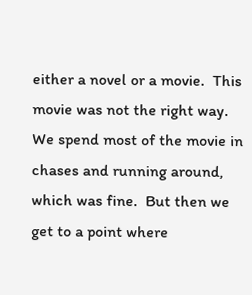either a novel or a movie.  This movie was not the right way.  We spend most of the movie in chases and running around, which was fine.  But then we get to a point where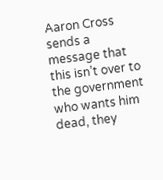Aaron Cross sends a message that this isn’t over to the government who wants him dead, they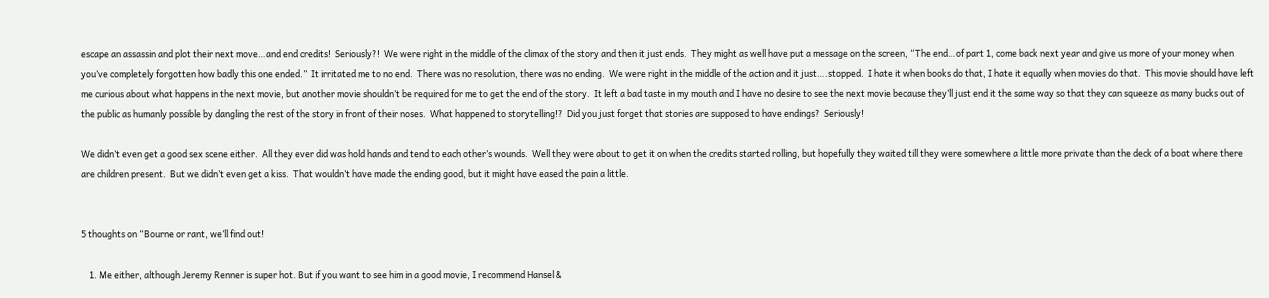escape an assassin and plot their next move…and end credits!  Seriously?!  We were right in the middle of the climax of the story and then it just ends.  They might as well have put a message on the screen, “The end…of part 1, come back next year and give us more of your money when you’ve completely forgotten how badly this one ended.”  It irritated me to no end.  There was no resolution, there was no ending.  We were right in the middle of the action and it just….stopped.  I hate it when books do that, I hate it equally when movies do that.  This movie should have left me curious about what happens in the next movie, but another movie shouldn’t be required for me to get the end of the story.  It left a bad taste in my mouth and I have no desire to see the next movie because they’ll just end it the same way so that they can squeeze as many bucks out of the public as humanly possible by dangling the rest of the story in front of their noses.  What happened to storytelling!?  Did you just forget that stories are supposed to have endings?  Seriously!

We didn’t even get a good sex scene either.  All they ever did was hold hands and tend to each other’s wounds.  Well they were about to get it on when the credits started rolling, but hopefully they waited till they were somewhere a little more private than the deck of a boat where there are children present.  But we didn’t even get a kiss.  That wouldn’t have made the ending good, but it might have eased the pain a little.


5 thoughts on “Bourne or rant, we’ll find out!

    1. Me either, although Jeremy Renner is super hot. But if you want to see him in a good movie, I recommend Hansel &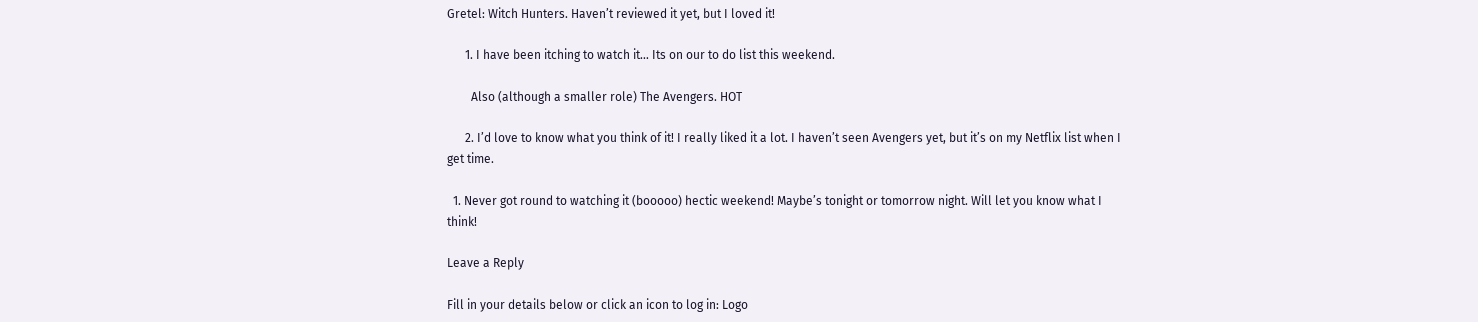Gretel: Witch Hunters. Haven’t reviewed it yet, but I loved it!

      1. I have been itching to watch it… Its on our to do list this weekend.

        Also (although a smaller role) The Avengers. HOT

      2. I’d love to know what you think of it! I really liked it a lot. I haven’t seen Avengers yet, but it’s on my Netflix list when I get time.

  1. Never got round to watching it (booooo) hectic weekend! Maybe’s tonight or tomorrow night. Will let you know what I think!

Leave a Reply

Fill in your details below or click an icon to log in: Logo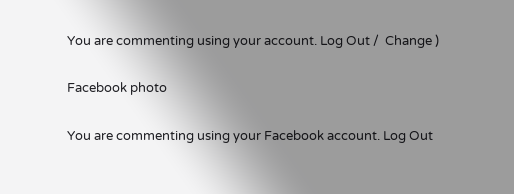You are commenting using your account. Log Out /  Change )

Facebook photo

You are commenting using your Facebook account. Log Out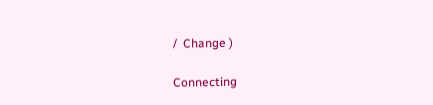/  Change )

Connecting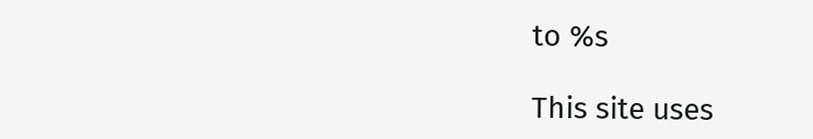to %s

This site uses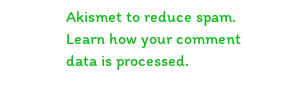Akismet to reduce spam. Learn how your comment data is processed.